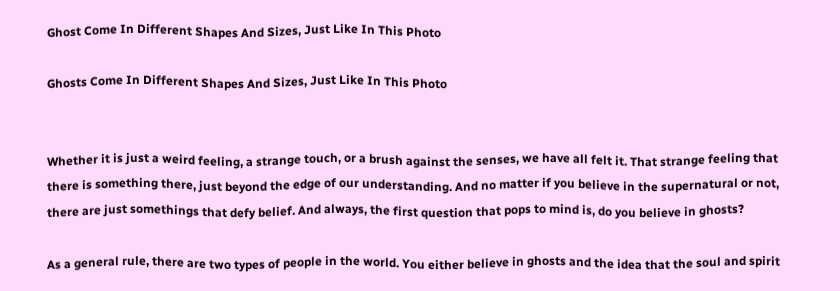Ghost Come In Different Shapes And Sizes, Just Like In This Photo

Ghosts Come In Different Shapes And Sizes, Just Like In This Photo


Whether it is just a weird feeling, a strange touch, or a brush against the senses, we have all felt it. That strange feeling that there is something there, just beyond the edge of our understanding. And no matter if you believe in the supernatural or not, there are just somethings that defy belief. And always, the first question that pops to mind is, do you believe in ghosts?

As a general rule, there are two types of people in the world. You either believe in ghosts and the idea that the soul and spirit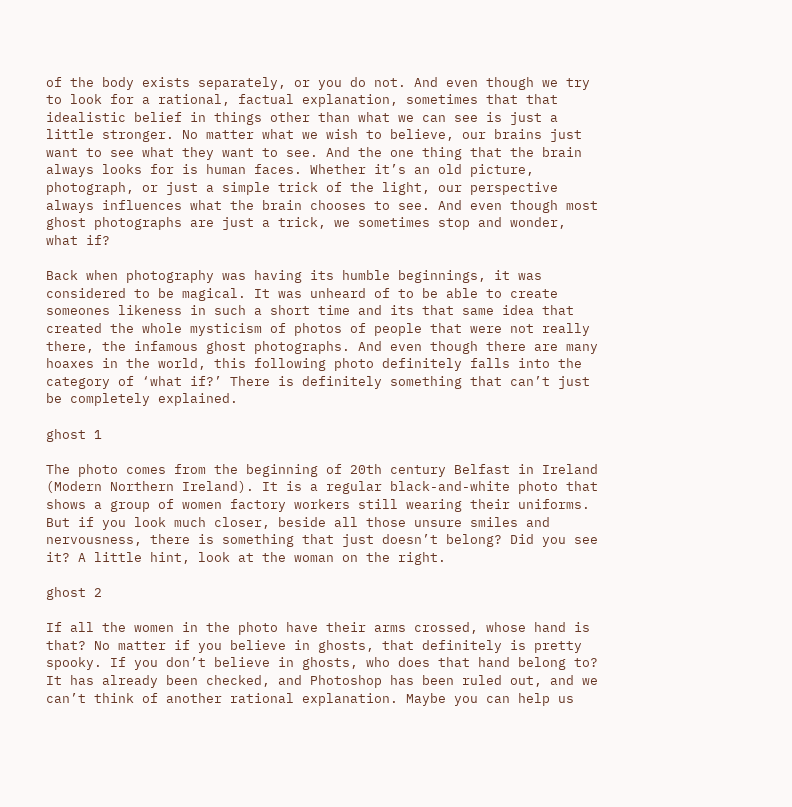of the body exists separately, or you do not. And even though we try to look for a rational, factual explanation, sometimes that that idealistic belief in things other than what we can see is just a little stronger. No matter what we wish to believe, our brains just want to see what they want to see. And the one thing that the brain always looks for is human faces. Whether it’s an old picture, photograph, or just a simple trick of the light, our perspective always influences what the brain chooses to see. And even though most ghost photographs are just a trick, we sometimes stop and wonder, what if?

Back when photography was having its humble beginnings, it was considered to be magical. It was unheard of to be able to create someones likeness in such a short time and its that same idea that created the whole mysticism of photos of people that were not really there, the infamous ghost photographs. And even though there are many hoaxes in the world, this following photo definitely falls into the category of ‘what if?’ There is definitely something that can’t just be completely explained.

ghost 1

The photo comes from the beginning of 20th century Belfast in Ireland (Modern Northern Ireland). It is a regular black-and-white photo that shows a group of women factory workers still wearing their uniforms. But if you look much closer, beside all those unsure smiles and nervousness, there is something that just doesn’t belong? Did you see it? A little hint, look at the woman on the right.

ghost 2

If all the women in the photo have their arms crossed, whose hand is that? No matter if you believe in ghosts, that definitely is pretty spooky. If you don’t believe in ghosts, who does that hand belong to? It has already been checked, and Photoshop has been ruled out, and we can’t think of another rational explanation. Maybe you can help us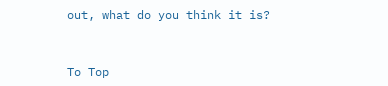out, what do you think it is?


To Top